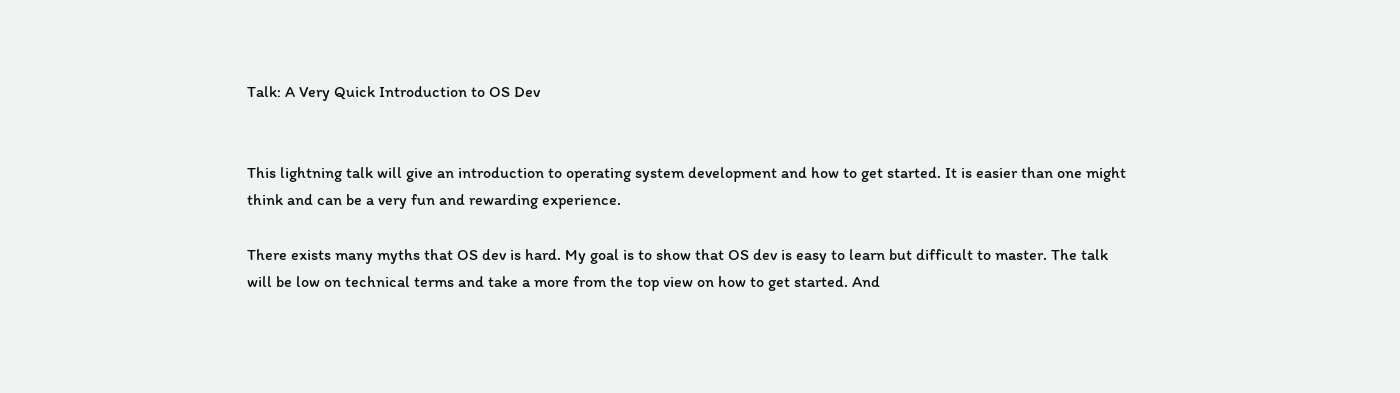Talk: A Very Quick Introduction to OS Dev


This lightning talk will give an introduction to operating system development and how to get started. It is easier than one might think and can be a very fun and rewarding experience.

There exists many myths that OS dev is hard. My goal is to show that OS dev is easy to learn but difficult to master. The talk will be low on technical terms and take a more from the top view on how to get started. And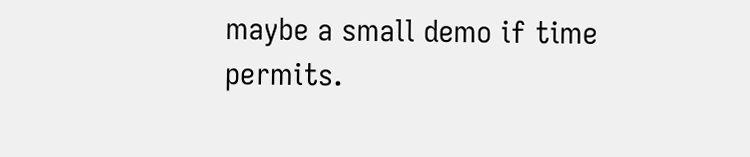maybe a small demo if time permits.